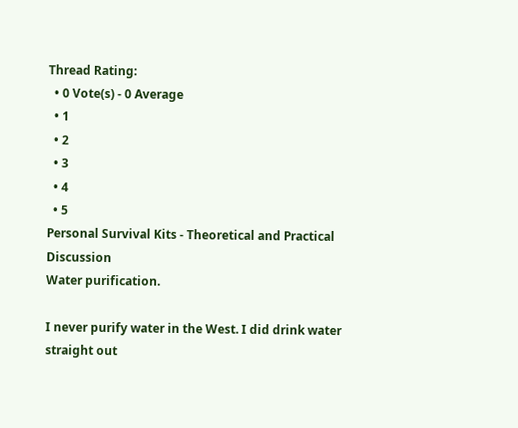Thread Rating:
  • 0 Vote(s) - 0 Average
  • 1
  • 2
  • 3
  • 4
  • 5
Personal Survival Kits - Theoretical and Practical Discussion
Water purification.

I never purify water in the West. I did drink water straight out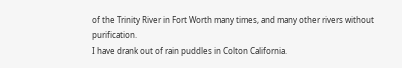of the Trinity River in Fort Worth many times, and many other rivers without purification.
I have drank out of rain puddles in Colton California.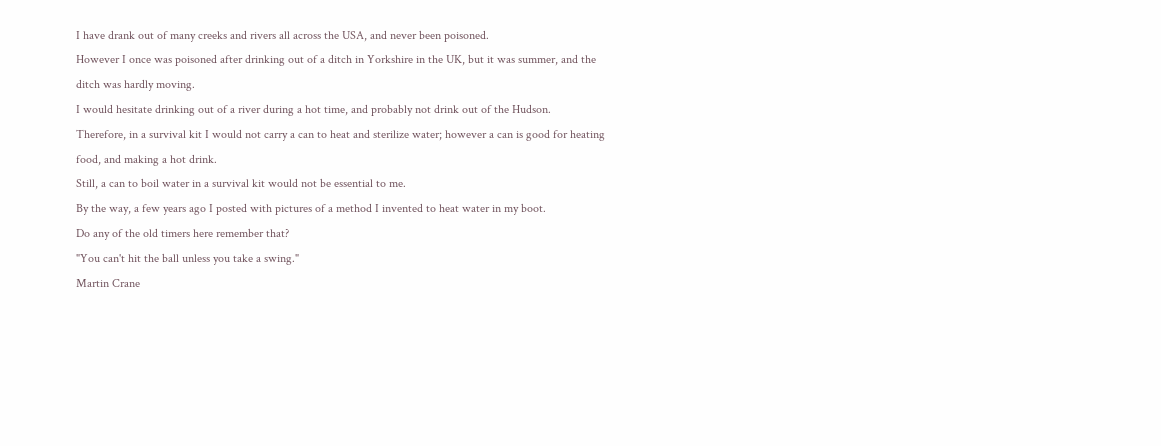I have drank out of many creeks and rivers all across the USA, and never been poisoned.
However I once was poisoned after drinking out of a ditch in Yorkshire in the UK, but it was summer, and the ditch was hardly moving.
I would hesitate drinking out of a river during a hot time, and probably not drink out of the Hudson.
Therefore, in a survival kit I would not carry a can to heat and sterilize water; however a can is good for heating food, and making a hot drink.
Still, a can to boil water in a survival kit would not be essential to me.
By the way, a few years ago I posted with pictures of a method I invented to heat water in my boot.
Do any of the old timers here remember that?
"You can't hit the ball unless you take a swing."
Martin Crane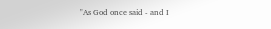"As God once said - and I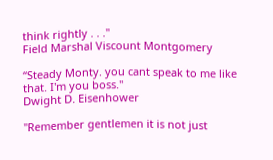think rightly . . ."
Field Marshal Viscount Montgomery

“Steady Monty. you cant speak to me like that. I'm you boss."
Dwight D. Eisenhower

"Remember gentlemen it is not just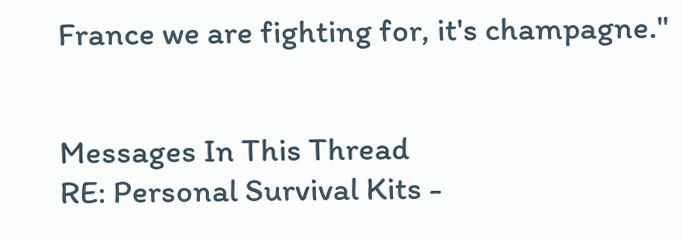France we are fighting for, it's champagne."


Messages In This Thread
RE: Personal Survival Kits -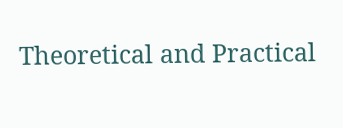Theoretical and Practical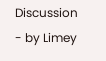Discussion - by Limey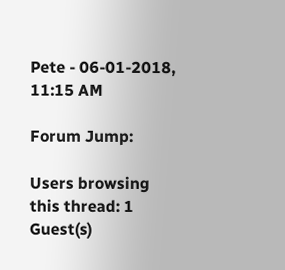Pete - 06-01-2018, 11:15 AM

Forum Jump:

Users browsing this thread: 1 Guest(s)